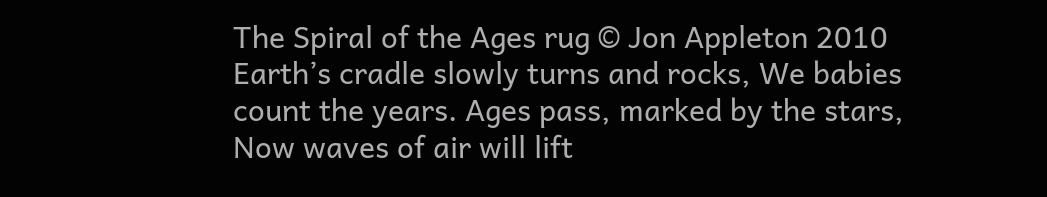The Spiral of the Ages rug © Jon Appleton 2010 Earth’s cradle slowly turns and rocks, We babies count the years. Ages pass, marked by the stars, Now waves of air will lift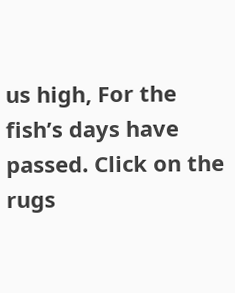us high, For the fish’s days have passed. Click on the rugs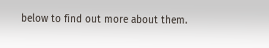below to find out more about them.